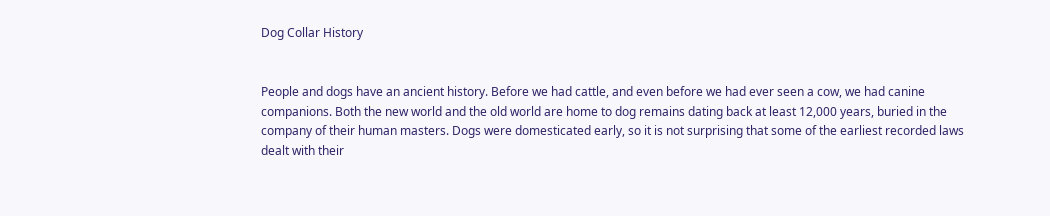Dog Collar History


People and dogs have an ancient history. Before we had cattle, and even before we had ever seen a cow, we had canine companions. Both the new world and the old world are home to dog remains dating back at least 12,000 years, buried in the company of their human masters. Dogs were domesticated early, so it is not surprising that some of the earliest recorded laws dealt with their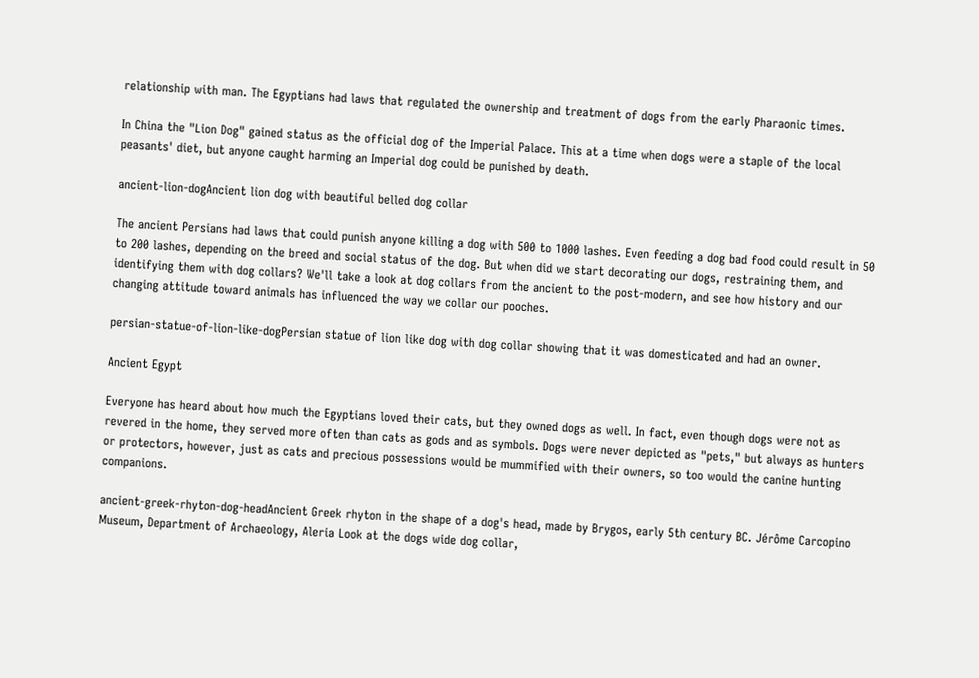relationship with man. The Egyptians had laws that regulated the ownership and treatment of dogs from the early Pharaonic times.

In China the "Lion Dog" gained status as the official dog of the Imperial Palace. This at a time when dogs were a staple of the local peasants' diet, but anyone caught harming an Imperial dog could be punished by death.

ancient-lion-dogAncient lion dog with beautiful belled dog collar

The ancient Persians had laws that could punish anyone killing a dog with 500 to 1000 lashes. Even feeding a dog bad food could result in 50 to 200 lashes, depending on the breed and social status of the dog. But when did we start decorating our dogs, restraining them, and identifying them with dog collars? We'll take a look at dog collars from the ancient to the post-modern, and see how history and our changing attitude toward animals has influenced the way we collar our pooches.

persian-statue-of-lion-like-dogPersian statue of lion like dog with dog collar showing that it was domesticated and had an owner.

Ancient Egypt

Everyone has heard about how much the Egyptians loved their cats, but they owned dogs as well. In fact, even though dogs were not as revered in the home, they served more often than cats as gods and as symbols. Dogs were never depicted as "pets," but always as hunters or protectors, however, just as cats and precious possessions would be mummified with their owners, so too would the canine hunting companions.

ancient-greek-rhyton-dog-headAncient Greek rhyton in the shape of a dog's head, made by Brygos, early 5th century BC. Jérôme Carcopino Museum, Department of Archaeology, Aleria Look at the dogs wide dog collar,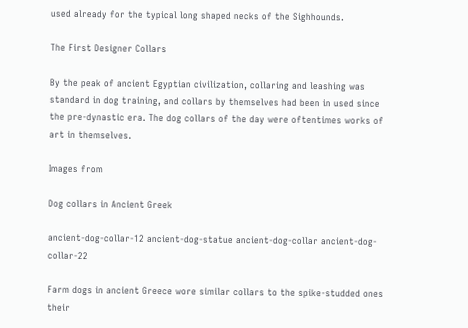used already for the typical long shaped necks of the Sighhounds.

The First Designer Collars

By the peak of ancient Egyptian civilization, collaring and leashing was standard in dog training, and collars by themselves had been in used since the pre-dynastic era. The dog collars of the day were oftentimes works of art in themselves.

Images from

Dog collars in Ancient Greek

ancient-dog-collar-12 ancient-dog-statue ancient-dog-collar ancient-dog-collar-22

Farm dogs in ancient Greece wore similar collars to the spike-studded ones their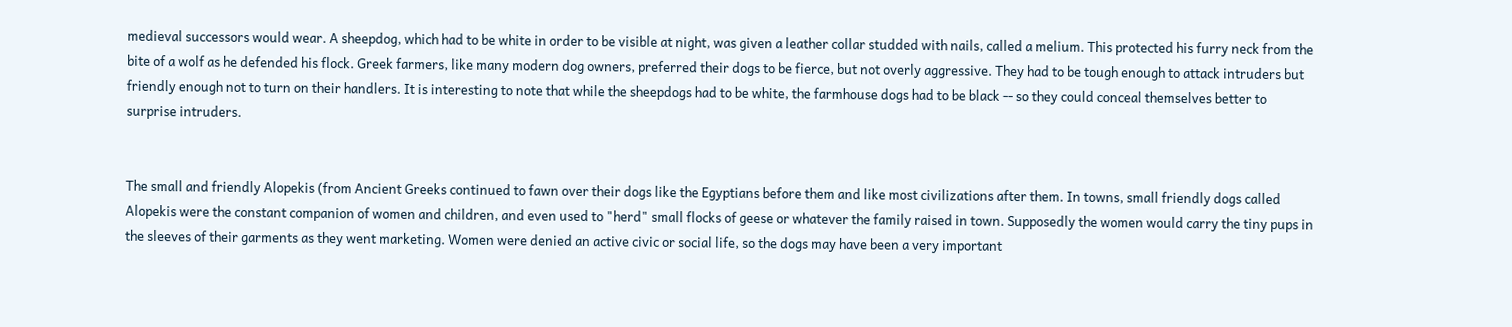medieval successors would wear. A sheepdog, which had to be white in order to be visible at night, was given a leather collar studded with nails, called a melium. This protected his furry neck from the bite of a wolf as he defended his flock. Greek farmers, like many modern dog owners, preferred their dogs to be fierce, but not overly aggressive. They had to be tough enough to attack intruders but friendly enough not to turn on their handlers. It is interesting to note that while the sheepdogs had to be white, the farmhouse dogs had to be black -- so they could conceal themselves better to surprise intruders.


The small and friendly Alopekis (from Ancient Greeks continued to fawn over their dogs like the Egyptians before them and like most civilizations after them. In towns, small friendly dogs called Alopekis were the constant companion of women and children, and even used to "herd" small flocks of geese or whatever the family raised in town. Supposedly the women would carry the tiny pups in the sleeves of their garments as they went marketing. Women were denied an active civic or social life, so the dogs may have been a very important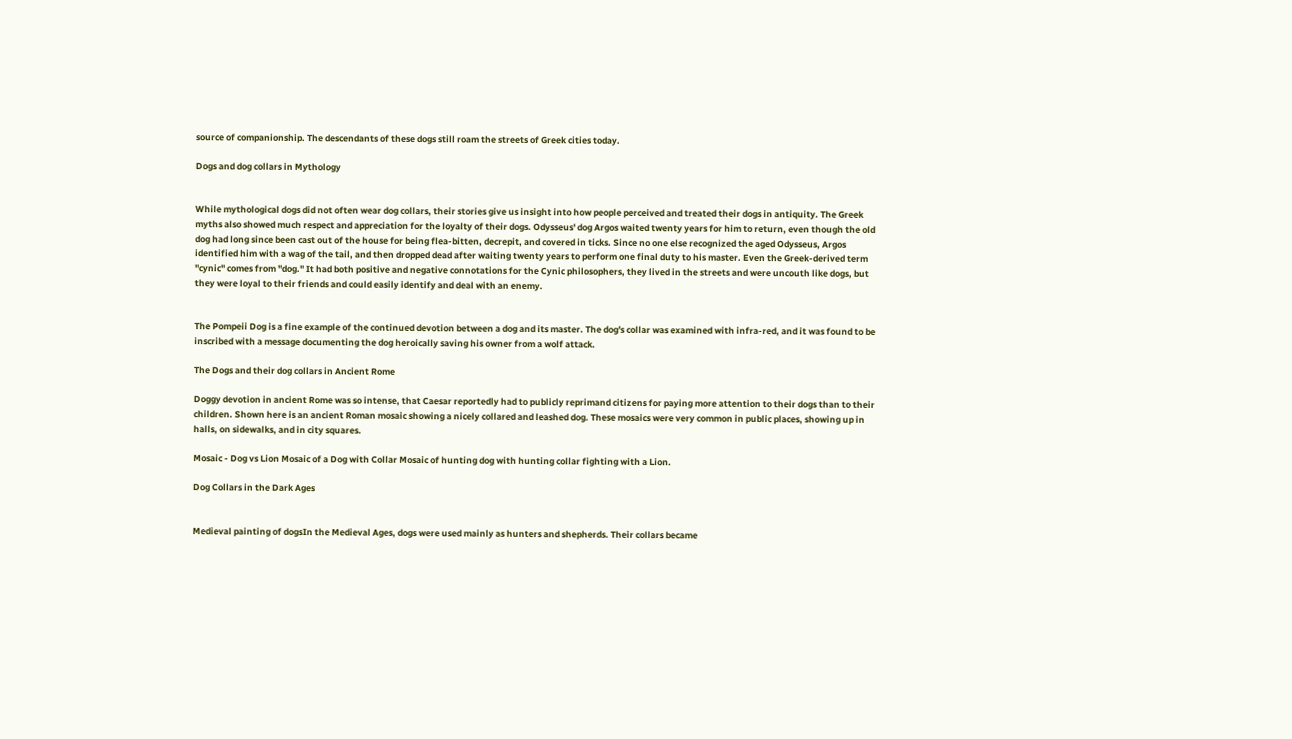source of companionship. The descendants of these dogs still roam the streets of Greek cities today.

Dogs and dog collars in Mythology


While mythological dogs did not often wear dog collars, their stories give us insight into how people perceived and treated their dogs in antiquity. The Greek myths also showed much respect and appreciation for the loyalty of their dogs. Odysseus' dog Argos waited twenty years for him to return, even though the old dog had long since been cast out of the house for being flea-bitten, decrepit, and covered in ticks. Since no one else recognized the aged Odysseus, Argos identified him with a wag of the tail, and then dropped dead after waiting twenty years to perform one final duty to his master. Even the Greek-derived term "cynic" comes from "dog." It had both positive and negative connotations for the Cynic philosophers, they lived in the streets and were uncouth like dogs, but they were loyal to their friends and could easily identify and deal with an enemy.


The Pompeii Dog is a fine example of the continued devotion between a dog and its master. The dog's collar was examined with infra-red, and it was found to be inscribed with a message documenting the dog heroically saving his owner from a wolf attack.

The Dogs and their dog collars in Ancient Rome

Doggy devotion in ancient Rome was so intense, that Caesar reportedly had to publicly reprimand citizens for paying more attention to their dogs than to their children. Shown here is an ancient Roman mosaic showing a nicely collared and leashed dog. These mosaics were very common in public places, showing up in halls, on sidewalks, and in city squares.

Mosaic - Dog vs Lion Mosaic of a Dog with Collar Mosaic of hunting dog with hunting collar fighting with a Lion.

Dog Collars in the Dark Ages


Medieval painting of dogsIn the Medieval Ages, dogs were used mainly as hunters and shepherds. Their collars became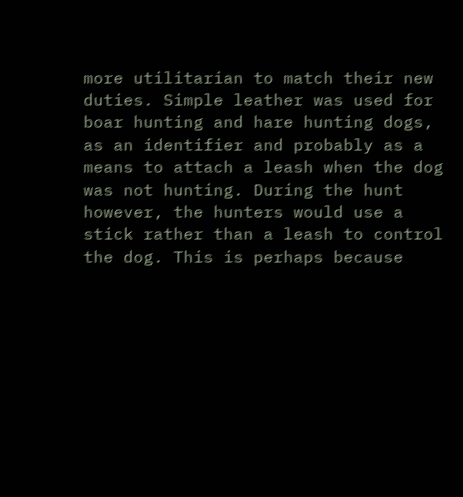more utilitarian to match their new duties. Simple leather was used for boar hunting and hare hunting dogs, as an identifier and probably as a means to attach a leash when the dog was not hunting. During the hunt however, the hunters would use a stick rather than a leash to control the dog. This is perhaps because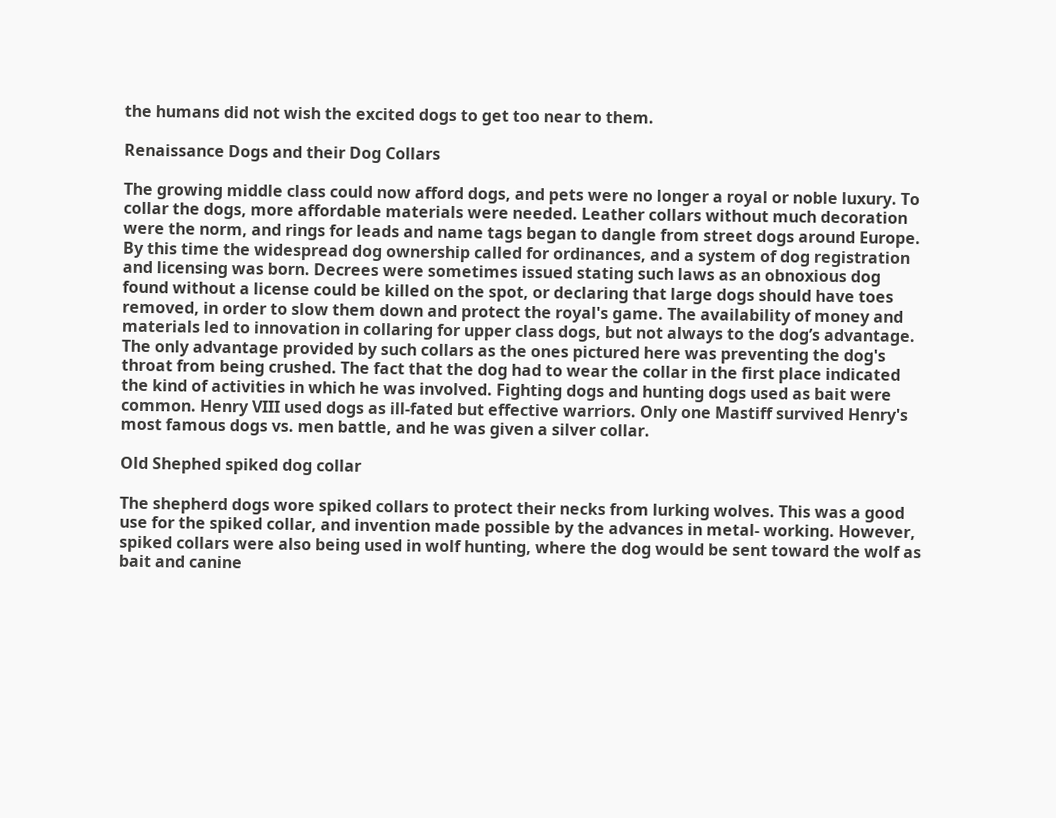the humans did not wish the excited dogs to get too near to them.

Renaissance Dogs and their Dog Collars

The growing middle class could now afford dogs, and pets were no longer a royal or noble luxury. To collar the dogs, more affordable materials were needed. Leather collars without much decoration were the norm, and rings for leads and name tags began to dangle from street dogs around Europe. By this time the widespread dog ownership called for ordinances, and a system of dog registration and licensing was born. Decrees were sometimes issued stating such laws as an obnoxious dog found without a license could be killed on the spot, or declaring that large dogs should have toes removed, in order to slow them down and protect the royal's game. The availability of money and materials led to innovation in collaring for upper class dogs, but not always to the dog’s advantage. The only advantage provided by such collars as the ones pictured here was preventing the dog's throat from being crushed. The fact that the dog had to wear the collar in the first place indicated the kind of activities in which he was involved. Fighting dogs and hunting dogs used as bait were common. Henry VIII used dogs as ill-fated but effective warriors. Only one Mastiff survived Henry's most famous dogs vs. men battle, and he was given a silver collar.

Old Shephed spiked dog collar

The shepherd dogs wore spiked collars to protect their necks from lurking wolves. This was a good use for the spiked collar, and invention made possible by the advances in metal- working. However, spiked collars were also being used in wolf hunting, where the dog would be sent toward the wolf as bait and canine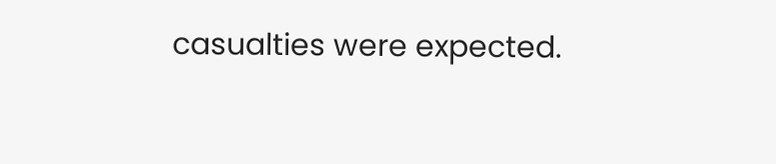casualties were expected.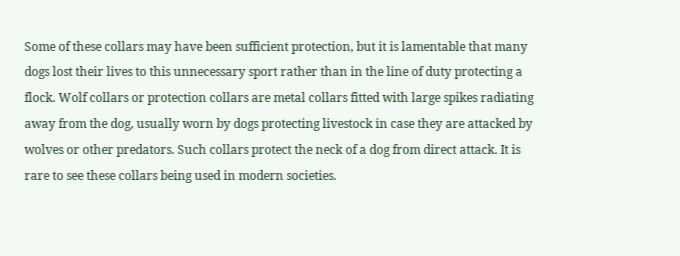Some of these collars may have been sufficient protection, but it is lamentable that many dogs lost their lives to this unnecessary sport rather than in the line of duty protecting a flock. Wolf collars or protection collars are metal collars fitted with large spikes radiating away from the dog, usually worn by dogs protecting livestock in case they are attacked by wolves or other predators. Such collars protect the neck of a dog from direct attack. It is rare to see these collars being used in modern societies.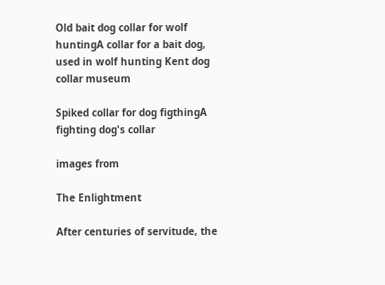Old bait dog collar for wolf huntingA collar for a bait dog, used in wolf hunting Kent dog collar museum

Spiked collar for dog figthingA fighting dog's collar

images from

The Enlightment

After centuries of servitude, the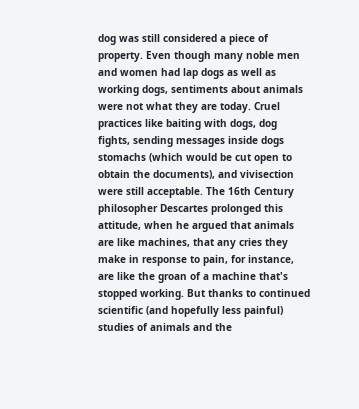dog was still considered a piece of property. Even though many noble men and women had lap dogs as well as working dogs, sentiments about animals were not what they are today. Cruel practices like baiting with dogs, dog fights, sending messages inside dogs stomachs (which would be cut open to obtain the documents), and vivisection were still acceptable. The 16th Century philosopher Descartes prolonged this attitude, when he argued that animals are like machines, that any cries they make in response to pain, for instance, are like the groan of a machine that's stopped working. But thanks to continued scientific (and hopefully less painful) studies of animals and the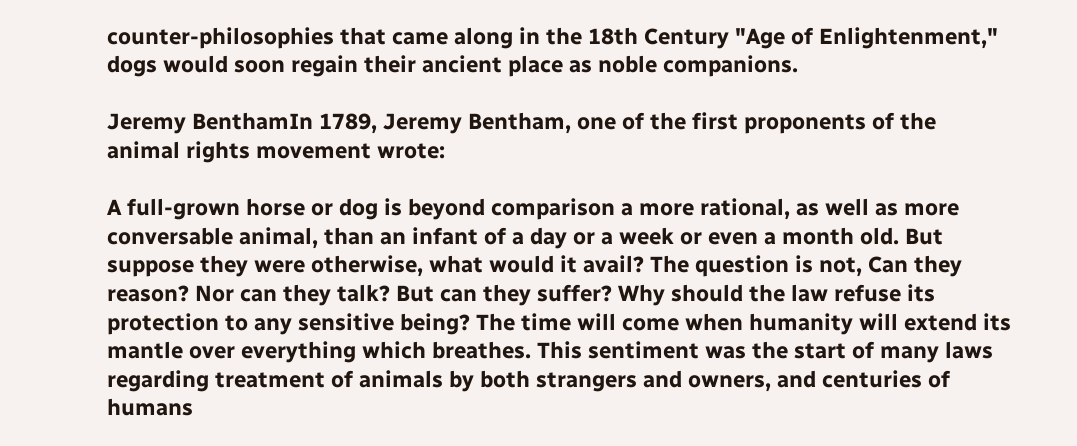counter-philosophies that came along in the 18th Century "Age of Enlightenment," dogs would soon regain their ancient place as noble companions.

Jeremy BenthamIn 1789, Jeremy Bentham, one of the first proponents of the animal rights movement wrote:

A full-grown horse or dog is beyond comparison a more rational, as well as more conversable animal, than an infant of a day or a week or even a month old. But suppose they were otherwise, what would it avail? The question is not, Can they reason? Nor can they talk? But can they suffer? Why should the law refuse its protection to any sensitive being? The time will come when humanity will extend its mantle over everything which breathes. This sentiment was the start of many laws regarding treatment of animals by both strangers and owners, and centuries of humans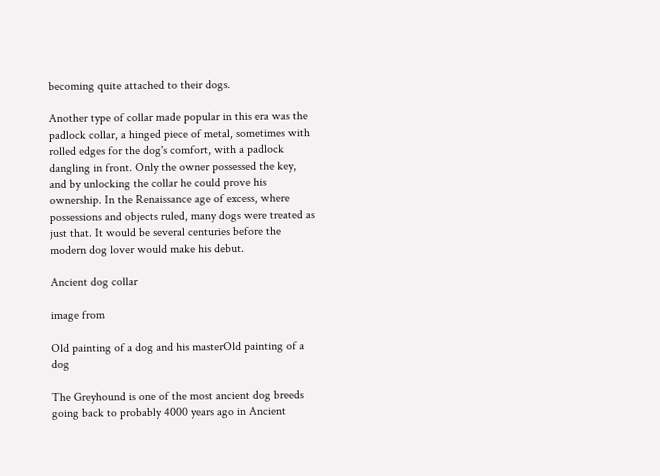becoming quite attached to their dogs.

Another type of collar made popular in this era was the padlock collar, a hinged piece of metal, sometimes with rolled edges for the dog's comfort, with a padlock dangling in front. Only the owner possessed the key, and by unlocking the collar he could prove his ownership. In the Renaissance age of excess, where possessions and objects ruled, many dogs were treated as just that. It would be several centuries before the modern dog lover would make his debut.

Ancient dog collar

image from

Old painting of a dog and his masterOld painting of a dog

The Greyhound is one of the most ancient dog breeds going back to probably 4000 years ago in Ancient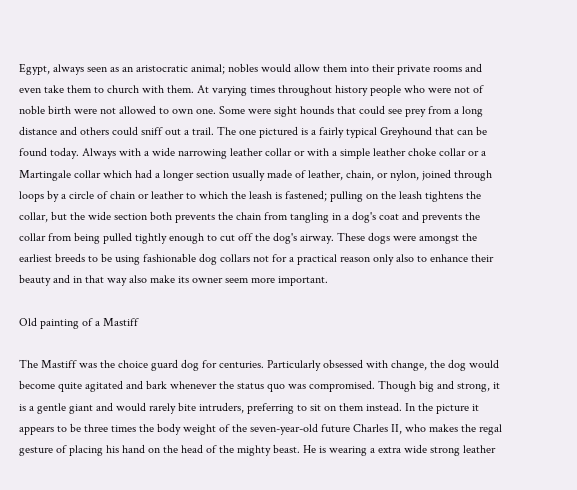Egypt, always seen as an aristocratic animal; nobles would allow them into their private rooms and even take them to church with them. At varying times throughout history people who were not of noble birth were not allowed to own one. Some were sight hounds that could see prey from a long distance and others could sniff out a trail. The one pictured is a fairly typical Greyhound that can be found today. Always with a wide narrowing leather collar or with a simple leather choke collar or a Martingale collar which had a longer section usually made of leather, chain, or nylon, joined through loops by a circle of chain or leather to which the leash is fastened; pulling on the leash tightens the collar, but the wide section both prevents the chain from tangling in a dog's coat and prevents the collar from being pulled tightly enough to cut off the dog's airway. These dogs were amongst the earliest breeds to be using fashionable dog collars not for a practical reason only also to enhance their beauty and in that way also make its owner seem more important.

Old painting of a Mastiff

The Mastiff was the choice guard dog for centuries. Particularly obsessed with change, the dog would become quite agitated and bark whenever the status quo was compromised. Though big and strong, it is a gentle giant and would rarely bite intruders, preferring to sit on them instead. In the picture it appears to be three times the body weight of the seven-year-old future Charles II, who makes the regal gesture of placing his hand on the head of the mighty beast. He is wearing a extra wide strong leather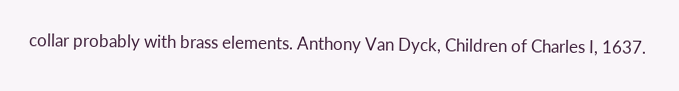collar probably with brass elements. Anthony Van Dyck, Children of Charles I, 1637.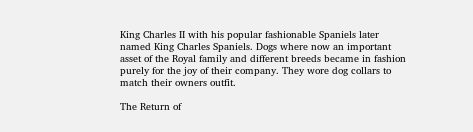King Charles II with his popular fashionable Spaniels later named King Charles Spaniels. Dogs where now an important asset of the Royal family and different breeds became in fashion purely for the joy of their company. They wore dog collars to match their owners outfit.

The Return of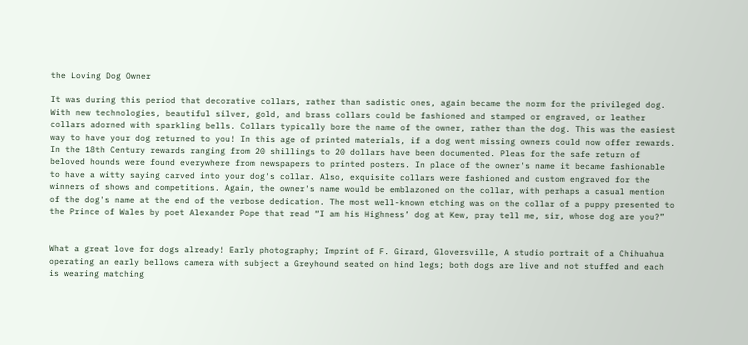the Loving Dog Owner

It was during this period that decorative collars, rather than sadistic ones, again became the norm for the privileged dog. With new technologies, beautiful silver, gold, and brass collars could be fashioned and stamped or engraved, or leather collars adorned with sparkling bells. Collars typically bore the name of the owner, rather than the dog. This was the easiest way to have your dog returned to you! In this age of printed materials, if a dog went missing owners could now offer rewards. In the 18th Century rewards ranging from 20 shillings to 20 dollars have been documented. Pleas for the safe return of beloved hounds were found everywhere from newspapers to printed posters. In place of the owner's name it became fashionable to have a witty saying carved into your dog's collar. Also, exquisite collars were fashioned and custom engraved for the winners of shows and competitions. Again, the owner's name would be emblazoned on the collar, with perhaps a casual mention of the dog's name at the end of the verbose dedication. The most well-known etching was on the collar of a puppy presented to the Prince of Wales by poet Alexander Pope that read “I am his Highness’ dog at Kew, pray tell me, sir, whose dog are you?”


What a great love for dogs already! Early photography; Imprint of F. Girard, Gloversville, A studio portrait of a Chihuahua operating an early bellows camera with subject a Greyhound seated on hind legs; both dogs are live and not stuffed and each is wearing matching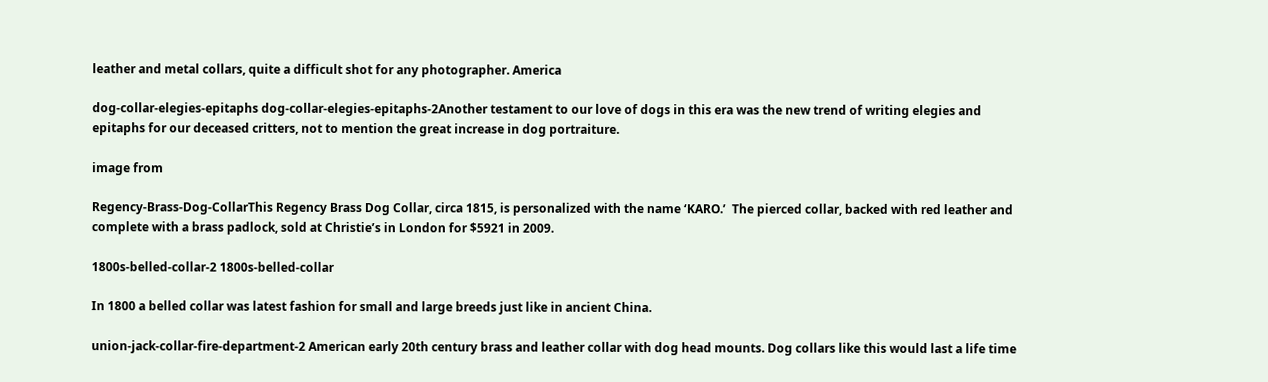leather and metal collars, quite a difficult shot for any photographer. America

dog-collar-elegies-epitaphs dog-collar-elegies-epitaphs-2Another testament to our love of dogs in this era was the new trend of writing elegies and epitaphs for our deceased critters, not to mention the great increase in dog portraiture.

image from

Regency-Brass-Dog-CollarThis Regency Brass Dog Collar, circa 1815, is personalized with the name ‘KARO.’  The pierced collar, backed with red leather and complete with a brass padlock, sold at Christie’s in London for $5921 in 2009.

1800s-belled-collar-2 1800s-belled-collar

In 1800 a belled collar was latest fashion for small and large breeds just like in ancient China.

union-jack-collar-fire-department-2 American early 20th century brass and leather collar with dog head mounts. Dog collars like this would last a life time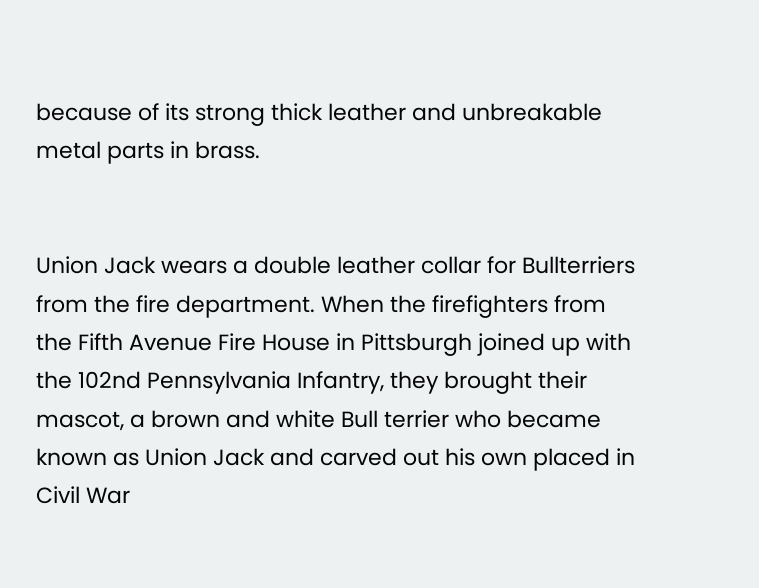because of its strong thick leather and unbreakable metal parts in brass.


Union Jack wears a double leather collar for Bullterriers from the fire department. When the firefighters from the Fifth Avenue Fire House in Pittsburgh joined up with the 102nd Pennsylvania Infantry, they brought their mascot, a brown and white Bull terrier who became known as Union Jack and carved out his own placed in Civil War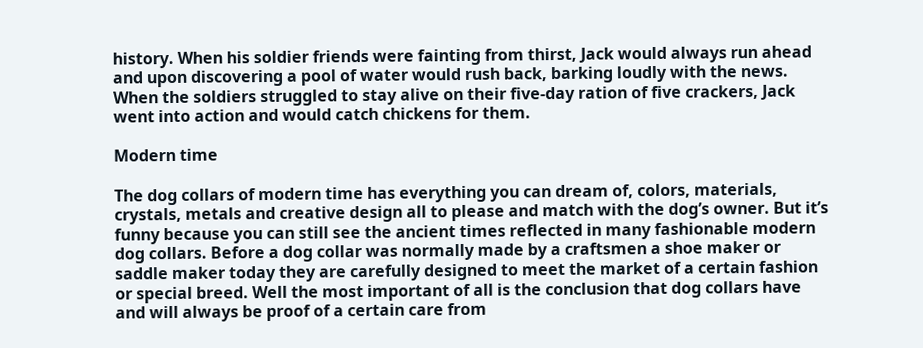history. When his soldier friends were fainting from thirst, Jack would always run ahead and upon discovering a pool of water would rush back, barking loudly with the news. When the soldiers struggled to stay alive on their five-day ration of five crackers, Jack went into action and would catch chickens for them.

Modern time

The dog collars of modern time has everything you can dream of, colors, materials, crystals, metals and creative design all to please and match with the dog’s owner. But it’s funny because you can still see the ancient times reflected in many fashionable modern dog collars. Before a dog collar was normally made by a craftsmen a shoe maker or saddle maker today they are carefully designed to meet the market of a certain fashion or special breed. Well the most important of all is the conclusion that dog collars have and will always be proof of a certain care from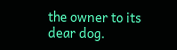the owner to its dear dog.